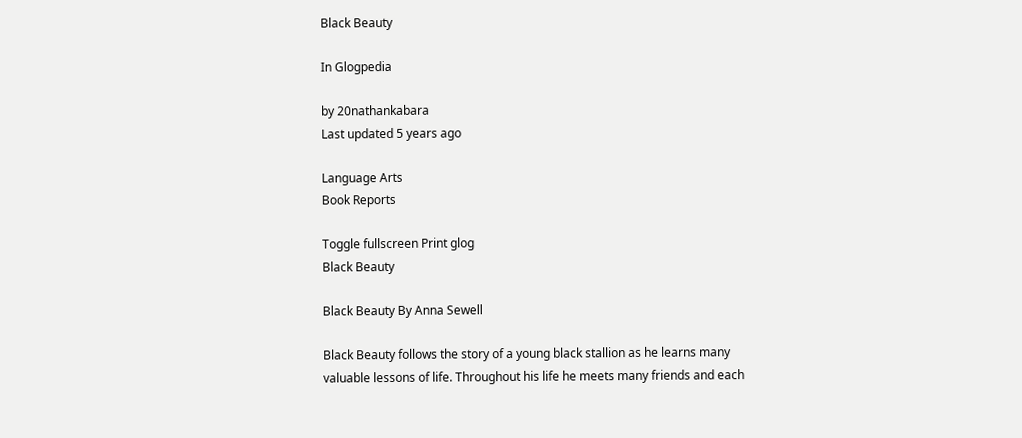Black Beauty

In Glogpedia

by 20nathankabara
Last updated 5 years ago

Language Arts
Book Reports

Toggle fullscreen Print glog
Black Beauty

Black Beauty By Anna Sewell

Black Beauty follows the story of a young black stallion as he learns many valuable lessons of life. Throughout his life he meets many friends and each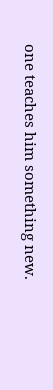one teaches him something new.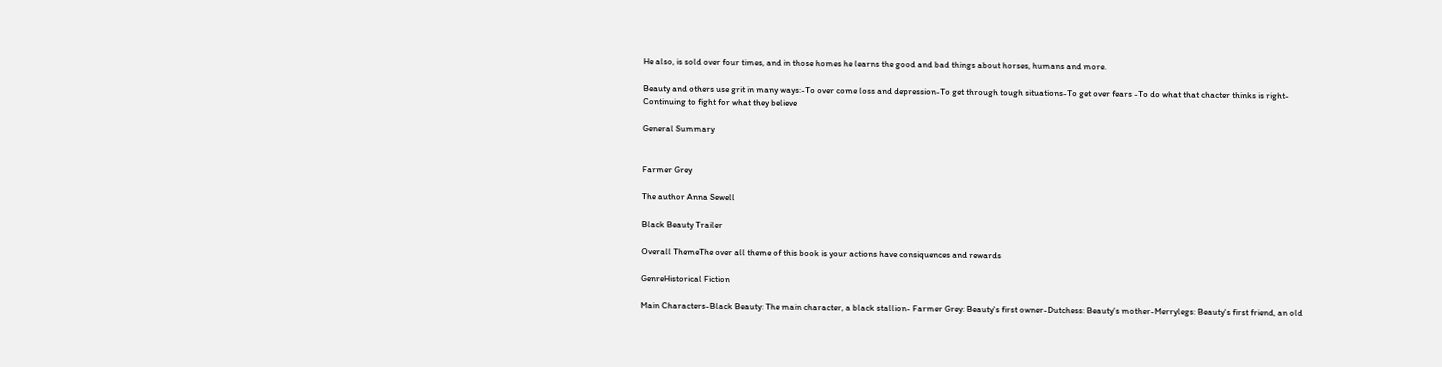He also, is sold over four times, and in those homes he learns the good and bad things about horses, humans and more.

Beauty and others use grit in many ways:-To over come loss and depression-To get through tough situations-To get over fears -To do what that chacter thinks is right-Continuing to fight for what they believe

General Summary


Farmer Grey

The author Anna Sewell

Black Beauty Trailer

Overall ThemeThe over all theme of this book is your actions have consiquences and rewards

GenreHistorical Fiction

Main Characters-Black Beauty: The main character, a black stallion- Farmer Grey: Beauty's first owner-Dutchess: Beauty's mother-Merrylegs: Beauty's first friend, an old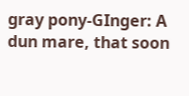gray pony-GInger: A dun mare, that soon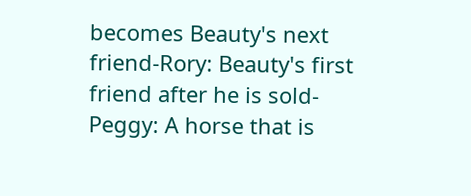becomes Beauty's next friend-Rory: Beauty's first friend after he is sold-Peggy: A horse that is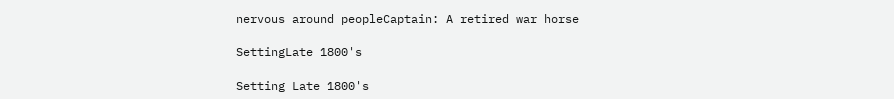nervous around peopleCaptain: A retired war horse

SettingLate 1800's

Setting Late 1800's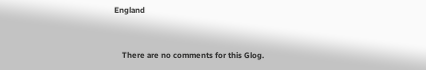England


    There are no comments for this Glog.